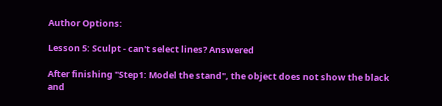Author Options:

Lesson 5: Sculpt - can't select lines? Answered

After finishing "Step1: Model the stand", the object does not show the black and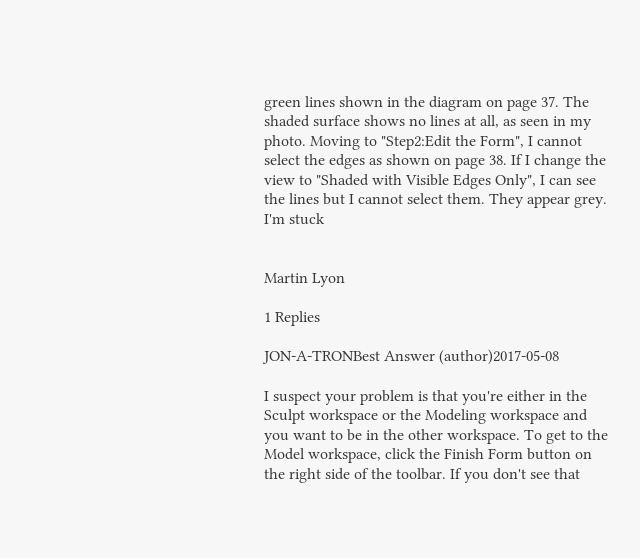green lines shown in the diagram on page 37. The shaded surface shows no lines at all, as seen in my photo. Moving to "Step2:Edit the Form", I cannot select the edges as shown on page 38. If I change the view to "Shaded with Visible Edges Only", I can see the lines but I cannot select them. They appear grey. I'm stuck


Martin Lyon

1 Replies

JON-A-TRONBest Answer (author)2017-05-08

I suspect your problem is that you're either in the Sculpt workspace or the Modeling workspace and you want to be in the other workspace. To get to the Model workspace, click the Finish Form button on the right side of the toolbar. If you don't see that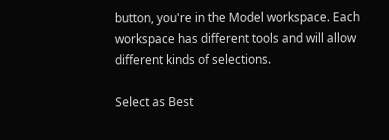button, you're in the Model workspace. Each workspace has different tools and will allow different kinds of selections.

Select as Best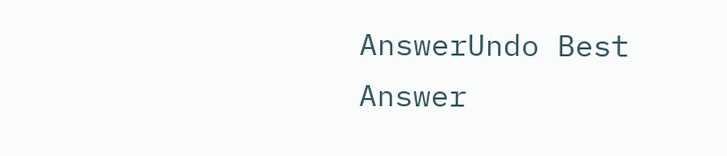AnswerUndo Best Answer